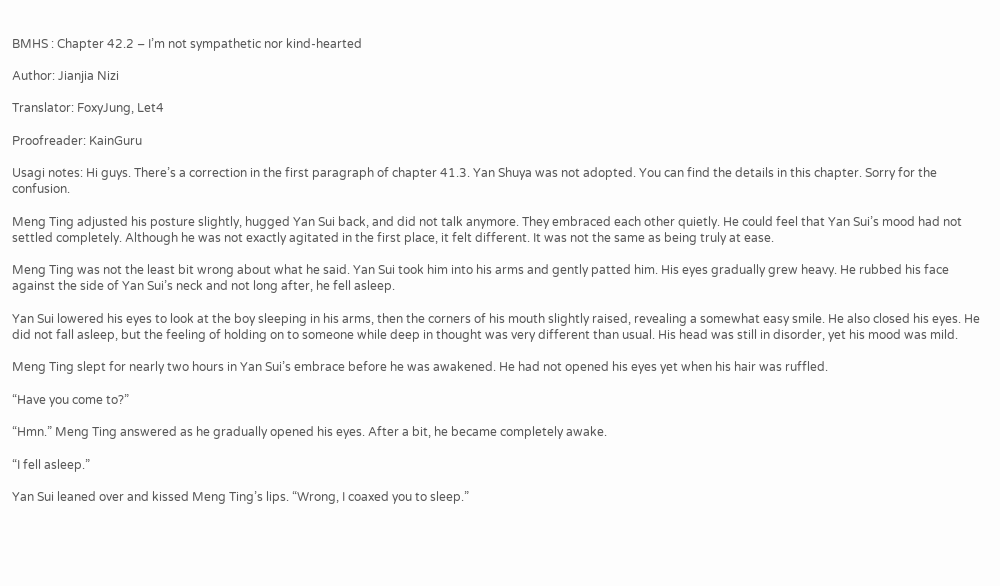BMHS : Chapter 42.2 – I’m not sympathetic nor kind-hearted

Author: Jianjia Nizi

Translator: FoxyJung, Let4

Proofreader: KainGuru

Usagi notes: Hi guys. There’s a correction in the first paragraph of chapter 41.3. Yan Shuya was not adopted. You can find the details in this chapter. Sorry for the confusion.

Meng Ting adjusted his posture slightly, hugged Yan Sui back, and did not talk anymore. They embraced each other quietly. He could feel that Yan Sui’s mood had not settled completely. Although he was not exactly agitated in the first place, it felt different. It was not the same as being truly at ease.

Meng Ting was not the least bit wrong about what he said. Yan Sui took him into his arms and gently patted him. His eyes gradually grew heavy. He rubbed his face against the side of Yan Sui’s neck and not long after, he fell asleep.

Yan Sui lowered his eyes to look at the boy sleeping in his arms, then the corners of his mouth slightly raised, revealing a somewhat easy smile. He also closed his eyes. He did not fall asleep, but the feeling of holding on to someone while deep in thought was very different than usual. His head was still in disorder, yet his mood was mild.

Meng Ting slept for nearly two hours in Yan Sui’s embrace before he was awakened. He had not opened his eyes yet when his hair was ruffled.

“Have you come to?”

“Hmn.” Meng Ting answered as he gradually opened his eyes. After a bit, he became completely awake.

“I fell asleep.”

Yan Sui leaned over and kissed Meng Ting’s lips. “Wrong, I coaxed you to sleep.”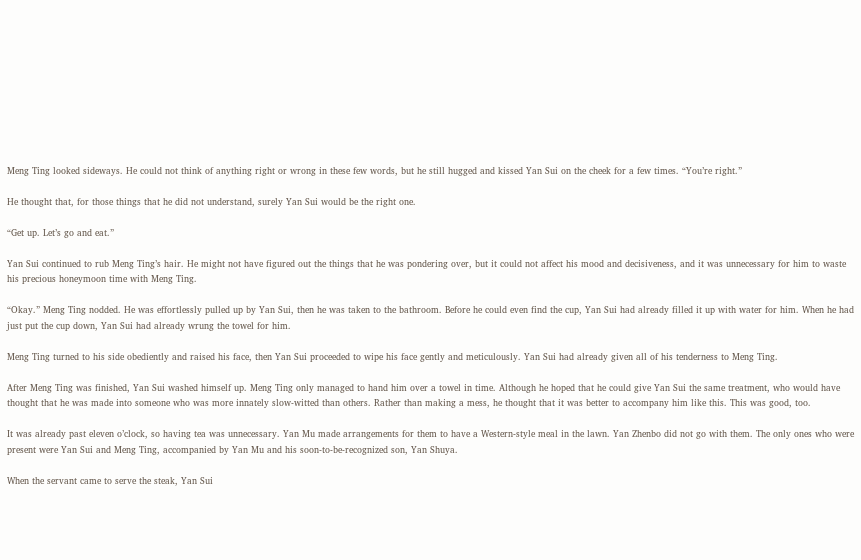Meng Ting looked sideways. He could not think of anything right or wrong in these few words, but he still hugged and kissed Yan Sui on the cheek for a few times. “You’re right.”

He thought that, for those things that he did not understand, surely Yan Sui would be the right one.

“Get up. Let’s go and eat.”

Yan Sui continued to rub Meng Ting’s hair. He might not have figured out the things that he was pondering over, but it could not affect his mood and decisiveness, and it was unnecessary for him to waste his precious honeymoon time with Meng Ting.

“Okay.” Meng Ting nodded. He was effortlessly pulled up by Yan Sui, then he was taken to the bathroom. Before he could even find the cup, Yan Sui had already filled it up with water for him. When he had just put the cup down, Yan Sui had already wrung the towel for him.

Meng Ting turned to his side obediently and raised his face, then Yan Sui proceeded to wipe his face gently and meticulously. Yan Sui had already given all of his tenderness to Meng Ting.

After Meng Ting was finished, Yan Sui washed himself up. Meng Ting only managed to hand him over a towel in time. Although he hoped that he could give Yan Sui the same treatment, who would have thought that he was made into someone who was more innately slow-witted than others. Rather than making a mess, he thought that it was better to accompany him like this. This was good, too.

It was already past eleven o’clock, so having tea was unnecessary. Yan Mu made arrangements for them to have a Western-style meal in the lawn. Yan Zhenbo did not go with them. The only ones who were present were Yan Sui and Meng Ting, accompanied by Yan Mu and his soon-to-be-recognized son, Yan Shuya.

When the servant came to serve the steak, Yan Sui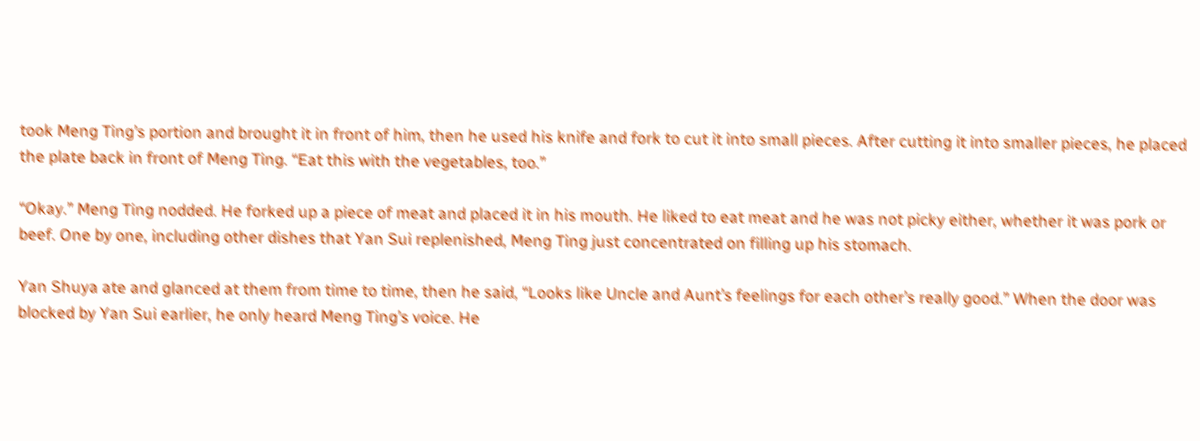took Meng Ting’s portion and brought it in front of him, then he used his knife and fork to cut it into small pieces. After cutting it into smaller pieces, he placed the plate back in front of Meng Ting. “Eat this with the vegetables, too.”

“Okay.” Meng Ting nodded. He forked up a piece of meat and placed it in his mouth. He liked to eat meat and he was not picky either, whether it was pork or beef. One by one, including other dishes that Yan Sui replenished, Meng Ting just concentrated on filling up his stomach.

Yan Shuya ate and glanced at them from time to time, then he said, “Looks like Uncle and Aunt’s feelings for each other’s really good.” When the door was blocked by Yan Sui earlier, he only heard Meng Ting’s voice. He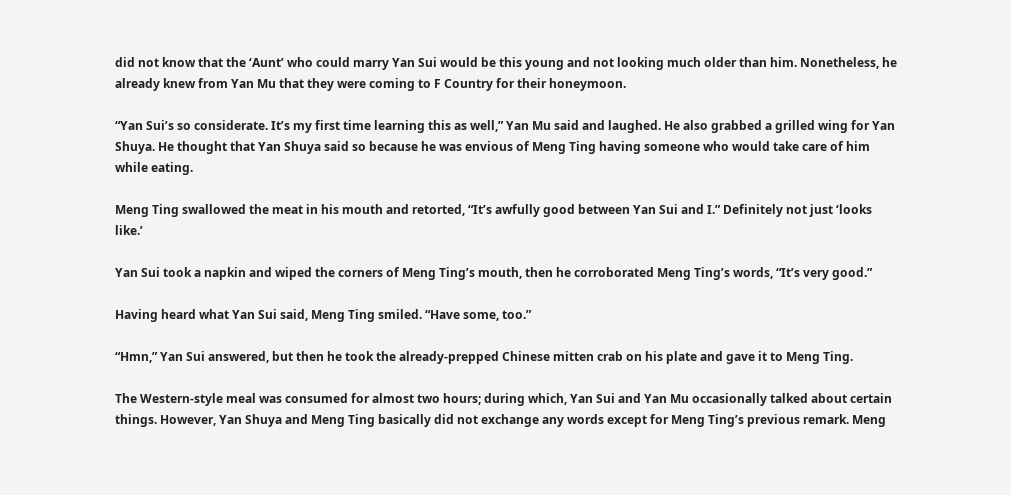did not know that the ‘Aunt’ who could marry Yan Sui would be this young and not looking much older than him. Nonetheless, he already knew from Yan Mu that they were coming to F Country for their honeymoon.

“Yan Sui’s so considerate. It’s my first time learning this as well,” Yan Mu said and laughed. He also grabbed a grilled wing for Yan Shuya. He thought that Yan Shuya said so because he was envious of Meng Ting having someone who would take care of him while eating.

Meng Ting swallowed the meat in his mouth and retorted, “It’s awfully good between Yan Sui and I.” Definitely not just ‘looks like.’

Yan Sui took a napkin and wiped the corners of Meng Ting’s mouth, then he corroborated Meng Ting’s words, “It’s very good.”

Having heard what Yan Sui said, Meng Ting smiled. “Have some, too.”

“Hmn,” Yan Sui answered, but then he took the already-prepped Chinese mitten crab on his plate and gave it to Meng Ting.

The Western-style meal was consumed for almost two hours; during which, Yan Sui and Yan Mu occasionally talked about certain things. However, Yan Shuya and Meng Ting basically did not exchange any words except for Meng Ting’s previous remark. Meng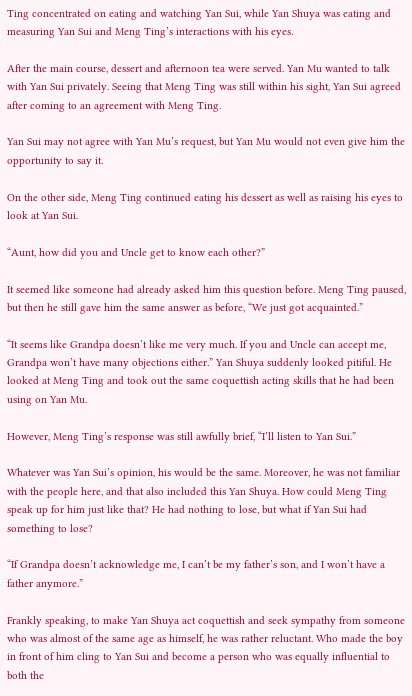Ting concentrated on eating and watching Yan Sui, while Yan Shuya was eating and measuring Yan Sui and Meng Ting’s interactions with his eyes.

After the main course, dessert and afternoon tea were served. Yan Mu wanted to talk with Yan Sui privately. Seeing that Meng Ting was still within his sight, Yan Sui agreed after coming to an agreement with Meng Ting.

Yan Sui may not agree with Yan Mu’s request, but Yan Mu would not even give him the opportunity to say it.

On the other side, Meng Ting continued eating his dessert as well as raising his eyes to look at Yan Sui.

“Aunt, how did you and Uncle get to know each other?”

It seemed like someone had already asked him this question before. Meng Ting paused, but then he still gave him the same answer as before, “We just got acquainted.”

“It seems like Grandpa doesn’t like me very much. If you and Uncle can accept me, Grandpa won’t have many objections either.” Yan Shuya suddenly looked pitiful. He looked at Meng Ting and took out the same coquettish acting skills that he had been using on Yan Mu.

However, Meng Ting’s response was still awfully brief, “I’ll listen to Yan Sui.”

Whatever was Yan Sui’s opinion, his would be the same. Moreover, he was not familiar with the people here, and that also included this Yan Shuya. How could Meng Ting speak up for him just like that? He had nothing to lose, but what if Yan Sui had something to lose?

“If Grandpa doesn’t acknowledge me, I can’t be my father’s son, and I won’t have a father anymore.”

Frankly speaking, to make Yan Shuya act coquettish and seek sympathy from someone who was almost of the same age as himself, he was rather reluctant. Who made the boy in front of him cling to Yan Sui and become a person who was equally influential to both the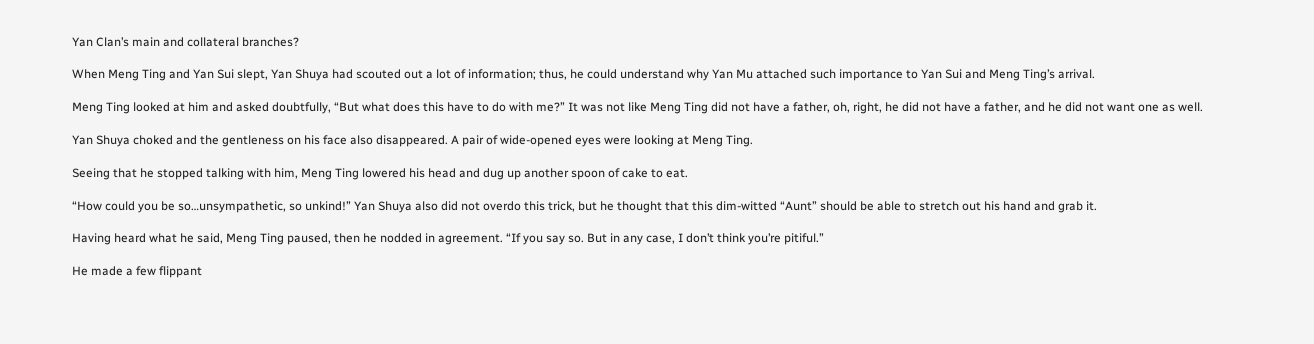Yan Clan’s main and collateral branches?

When Meng Ting and Yan Sui slept, Yan Shuya had scouted out a lot of information; thus, he could understand why Yan Mu attached such importance to Yan Sui and Meng Ting’s arrival.

Meng Ting looked at him and asked doubtfully, “But what does this have to do with me?” It was not like Meng Ting did not have a father, oh, right, he did not have a father, and he did not want one as well.

Yan Shuya choked and the gentleness on his face also disappeared. A pair of wide-opened eyes were looking at Meng Ting.

Seeing that he stopped talking with him, Meng Ting lowered his head and dug up another spoon of cake to eat.

“How could you be so…unsympathetic, so unkind!” Yan Shuya also did not overdo this trick, but he thought that this dim-witted “Aunt” should be able to stretch out his hand and grab it.

Having heard what he said, Meng Ting paused, then he nodded in agreement. “If you say so. But in any case, I don’t think you’re pitiful.”

He made a few flippant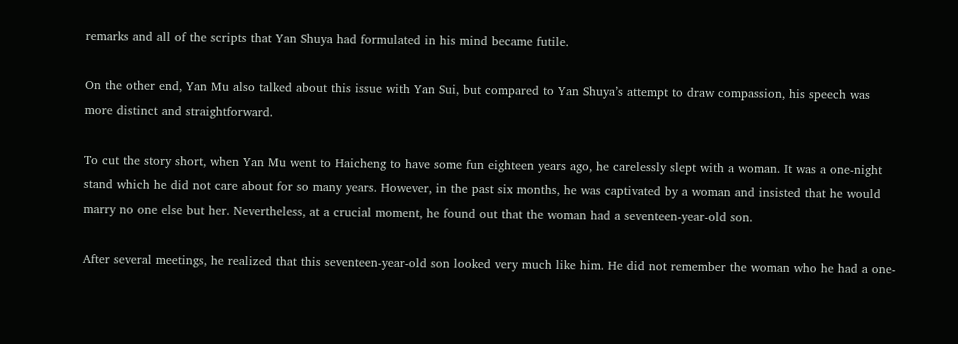remarks and all of the scripts that Yan Shuya had formulated in his mind became futile.

On the other end, Yan Mu also talked about this issue with Yan Sui, but compared to Yan Shuya’s attempt to draw compassion, his speech was more distinct and straightforward.

To cut the story short, when Yan Mu went to Haicheng to have some fun eighteen years ago, he carelessly slept with a woman. It was a one-night stand which he did not care about for so many years. However, in the past six months, he was captivated by a woman and insisted that he would marry no one else but her. Nevertheless, at a crucial moment, he found out that the woman had a seventeen-year-old son.

After several meetings, he realized that this seventeen-year-old son looked very much like him. He did not remember the woman who he had a one-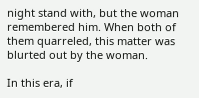night stand with, but the woman remembered him. When both of them quarreled, this matter was blurted out by the woman.

In this era, if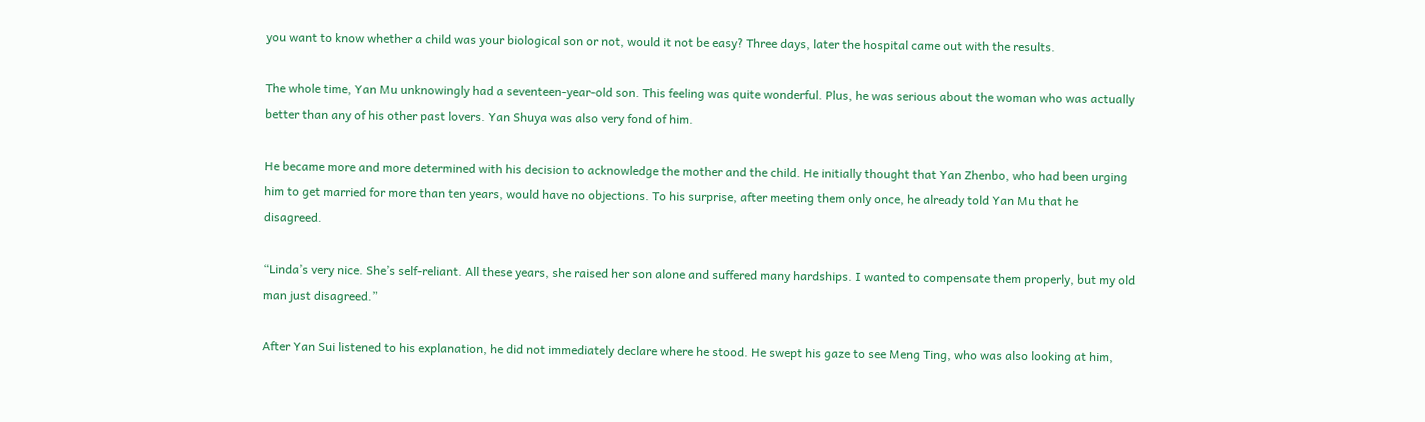you want to know whether a child was your biological son or not, would it not be easy? Three days, later the hospital came out with the results.

The whole time, Yan Mu unknowingly had a seventeen-year-old son. This feeling was quite wonderful. Plus, he was serious about the woman who was actually better than any of his other past lovers. Yan Shuya was also very fond of him.

He became more and more determined with his decision to acknowledge the mother and the child. He initially thought that Yan Zhenbo, who had been urging him to get married for more than ten years, would have no objections. To his surprise, after meeting them only once, he already told Yan Mu that he disagreed.

“Linda’s very nice. She’s self-reliant. All these years, she raised her son alone and suffered many hardships. I wanted to compensate them properly, but my old man just disagreed.”

After Yan Sui listened to his explanation, he did not immediately declare where he stood. He swept his gaze to see Meng Ting, who was also looking at him,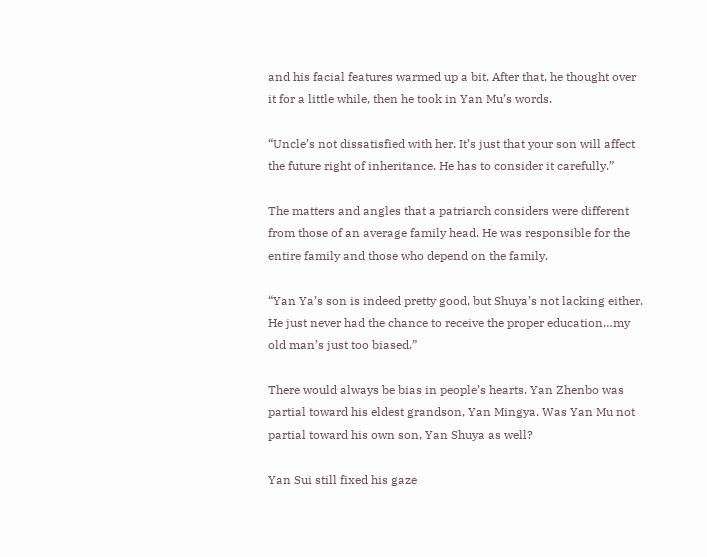and his facial features warmed up a bit. After that, he thought over it for a little while, then he took in Yan Mu’s words.

“Uncle’s not dissatisfied with her. It’s just that your son will affect the future right of inheritance. He has to consider it carefully.”

The matters and angles that a patriarch considers were different from those of an average family head. He was responsible for the entire family and those who depend on the family.

“Yan Ya’s son is indeed pretty good, but Shuya’s not lacking either. He just never had the chance to receive the proper education…my old man’s just too biased.”

There would always be bias in people’s hearts. Yan Zhenbo was partial toward his eldest grandson, Yan Mingya. Was Yan Mu not partial toward his own son, Yan Shuya as well?

Yan Sui still fixed his gaze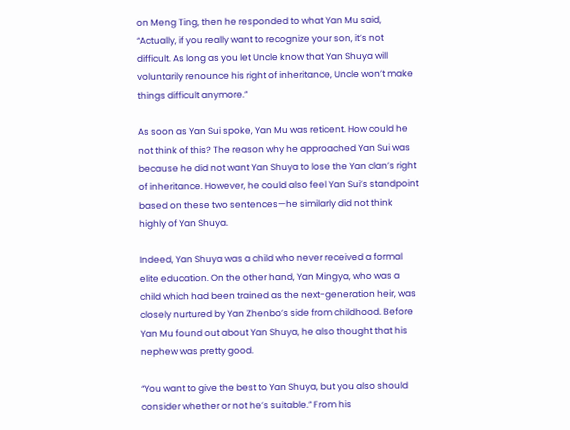on Meng Ting, then he responded to what Yan Mu said, “Actually, if you really want to recognize your son, it’s not difficult. As long as you let Uncle know that Yan Shuya will voluntarily renounce his right of inheritance, Uncle won’t make things difficult anymore.”

As soon as Yan Sui spoke, Yan Mu was reticent. How could he not think of this? The reason why he approached Yan Sui was because he did not want Yan Shuya to lose the Yan clan’s right of inheritance. However, he could also feel Yan Sui’s standpoint based on these two sentences—he similarly did not think highly of Yan Shuya.

Indeed, Yan Shuya was a child who never received a formal elite education. On the other hand, Yan Mingya, who was a child which had been trained as the next-generation heir, was closely nurtured by Yan Zhenbo’s side from childhood. Before Yan Mu found out about Yan Shuya, he also thought that his nephew was pretty good.

“You want to give the best to Yan Shuya, but you also should consider whether or not he’s suitable.” From his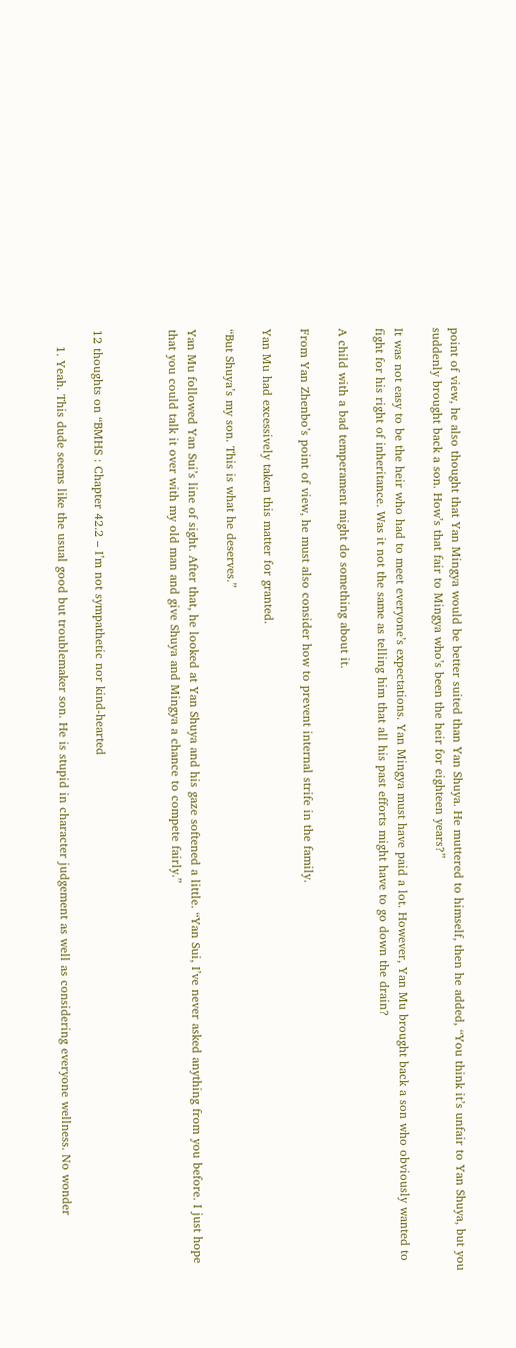point of view, he also thought that Yan Mingya would be better suited than Yan Shuya. He muttered to himself, then he added, “You think it’s unfair to Yan Shuya, but you suddenly brought back a son. How’s that fair to Mingya who’s been the heir for eighteen years?”

It was not easy to be the heir who had to meet everyone’s expectations. Yan Mingya must have paid a lot. However, Yan Mu brought back a son who obviously wanted to fight for his right of inheritance. Was it not the same as telling him that all his past efforts might have to go down the drain?

A child with a bad temperament might do something about it.

From Yan Zhenbo’s point of view, he must also consider how to prevent internal strife in the family.

Yan Mu had excessively taken this matter for granted.

“But Shuya’s my son. This is what he deserves.”

Yan Mu followed Yan Sui’s line of sight. After that, he looked at Yan Shuya and his gaze softened a little. “Yan Sui, I’ve never asked anything from you before. I just hope that you could talk it over with my old man and give Shuya and Mingya a chance to compete fairly.”



12 thoughts on “BMHS : Chapter 42.2 – I’m not sympathetic nor kind-hearted

    1. Yeah. This dude seems like the usual good but troublemaker son. He is stupid in character judgement as well as considering everyone wellness. No wonder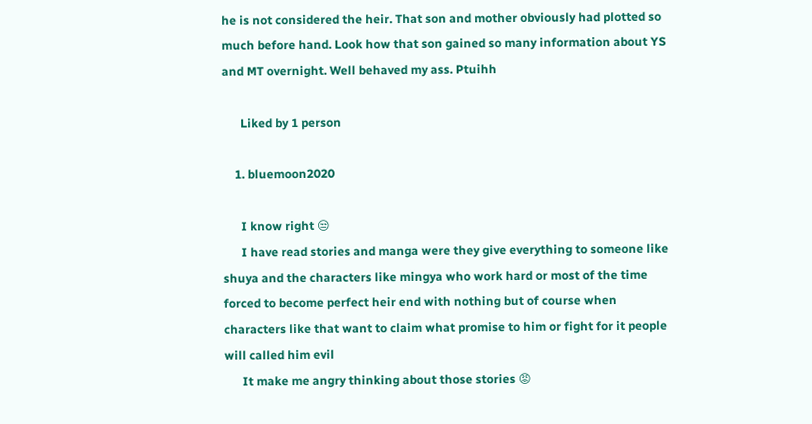he is not considered the heir. That son and mother obviously had plotted so much before hand. Look how that son gained so many information about YS and MT overnight. Well behaved my ass. Ptuihh

      Liked by 1 person

    1. bluemoon2020

      I know right 😒
      I have read stories and manga were they give everything to someone like shuya and the characters like mingya who work hard or most of the time forced to become perfect heir end with nothing but of course when characters like that want to claim what promise to him or fight for it people will called him evil
      It make me angry thinking about those stories 😡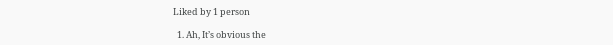Liked by 1 person

  1. Ah, It’s obvious the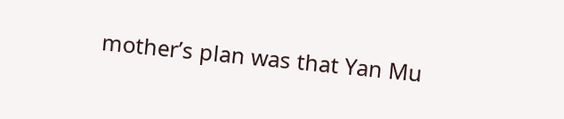mother’s plan was that Yan Mu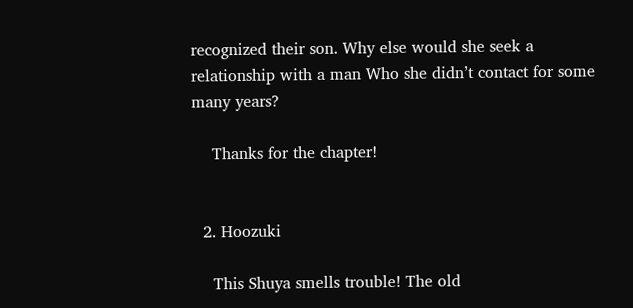recognized their son. Why else would she seek a relationship with a man Who she didn’t contact for some many years?

    Thanks for the chapter!


  2. Hoozuki

    This Shuya smells trouble! The old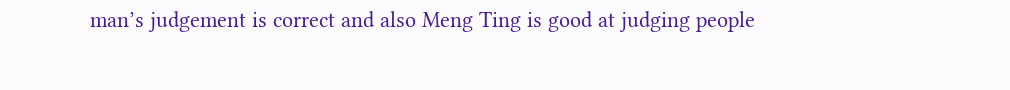man’s judgement is correct and also Meng Ting is good at judging people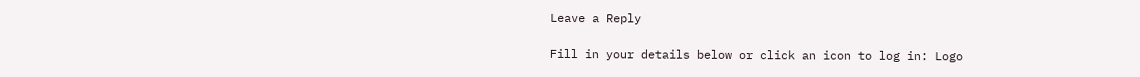Leave a Reply

Fill in your details below or click an icon to log in: Logo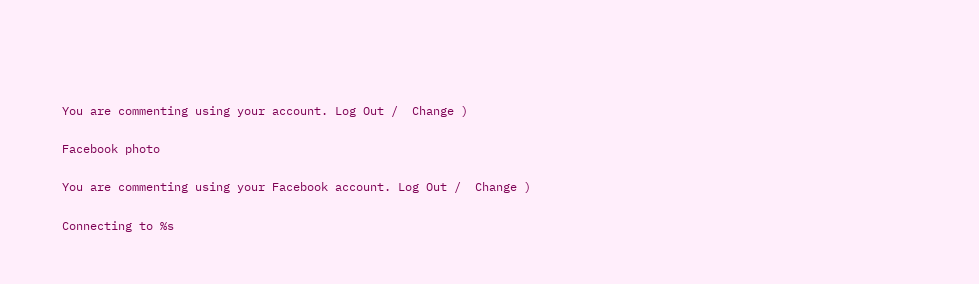You are commenting using your account. Log Out /  Change )

Facebook photo

You are commenting using your Facebook account. Log Out /  Change )

Connecting to %s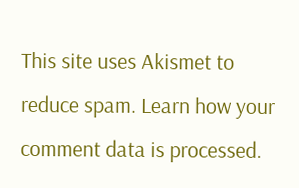This site uses Akismet to reduce spam. Learn how your comment data is processed.